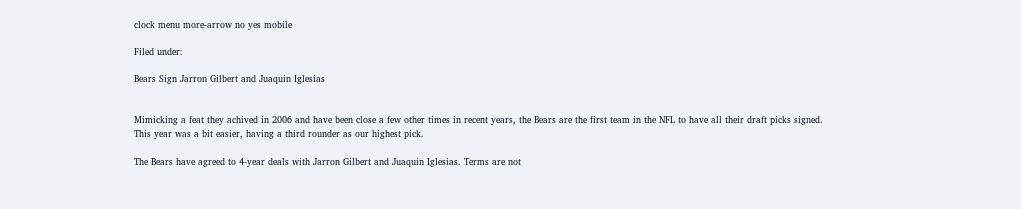clock menu more-arrow no yes mobile

Filed under:

Bears Sign Jarron Gilbert and Juaquin Iglesias


Mimicking a feat they achived in 2006 and have been close a few other times in recent years, the Bears are the first team in the NFL to have all their draft picks signed. This year was a bit easier, having a third rounder as our highest pick.

The Bears have agreed to 4-year deals with Jarron Gilbert and Juaquin Iglesias. Terms are not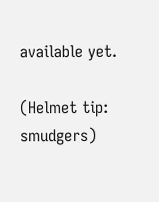available yet.

(Helmet tip: smudgers)